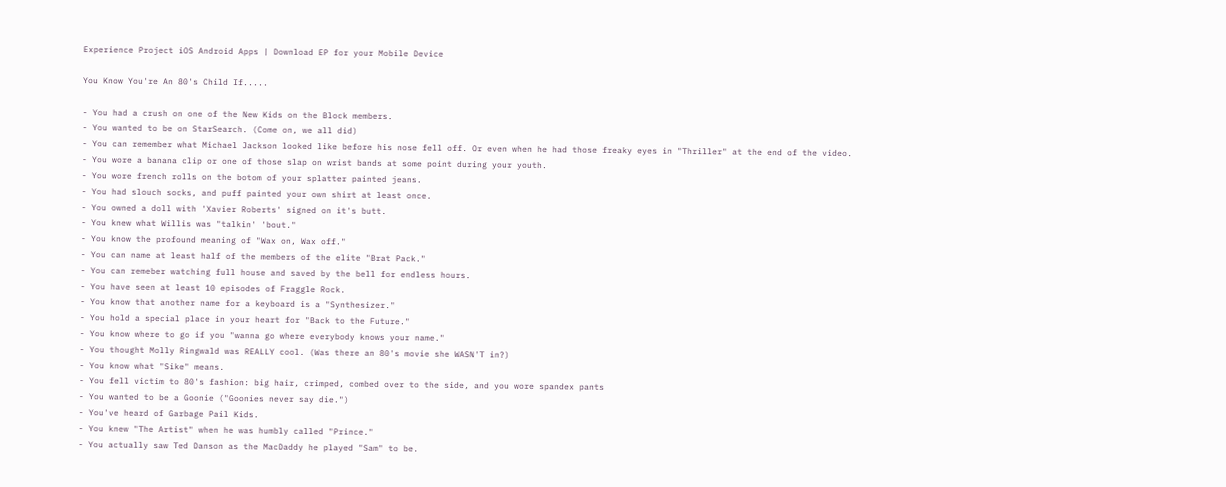Experience Project iOS Android Apps | Download EP for your Mobile Device

You Know You're An 80's Child If.....

- You had a crush on one of the New Kids on the Block members.
- You wanted to be on StarSearch. (Come on, we all did)
- You can remember what Michael Jackson looked like before his nose fell off. Or even when he had those freaky eyes in "Thriller" at the end of the video.
- You wore a banana clip or one of those slap on wrist bands at some point during your youth.
- You wore french rolls on the botom of your splatter painted jeans.
- You had slouch socks, and puff painted your own shirt at least once.
- You owned a doll with 'Xavier Roberts' signed on it's butt.
- You knew what Willis was "talkin' 'bout."
- You know the profound meaning of "Wax on, Wax off."
- You can name at least half of the members of the elite "Brat Pack."
- You can remeber watching full house and saved by the bell for endless hours.
- You have seen at least 10 episodes of Fraggle Rock.
- You know that another name for a keyboard is a "Synthesizer."
- You hold a special place in your heart for "Back to the Future."
- You know where to go if you "wanna go where everybody knows your name."
- You thought Molly Ringwald was REALLY cool. (Was there an 80's movie she WASN'T in?)
- You know what "Sike" means.
- You fell victim to 80's fashion: big hair, crimped, combed over to the side, and you wore spandex pants
- You wanted to be a Goonie ("Goonies never say die.")
- You've heard of Garbage Pail Kids.
- You knew "The Artist" when he was humbly called "Prince."
- You actually saw Ted Danson as the MacDaddy he played "Sam" to be.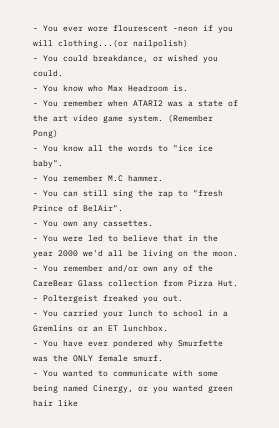- You ever wore flourescent -neon if you will clothing...(or nailpolish)
- You could breakdance, or wished you could.
- You know who Max Headroom is.
- You remember when ATARI2 was a state of the art video game system. (Remember Pong)
- You know all the words to "ice ice baby".
- You remember M.C hammer.
- You can still sing the rap to "fresh Prince of BelAir".
- You own any cassettes.
- You were led to believe that in the year 2000 we'd all be living on the moon.
- You remember and/or own any of the CareBear Glass collection from Pizza Hut.
- Poltergeist freaked you out.
- You carried your lunch to school in a Gremlins or an ET lunchbox.
- You have ever pondered why Smurfette was the ONLY female smurf.
- You wanted to communicate with some being named Cinergy, or you wanted green hair like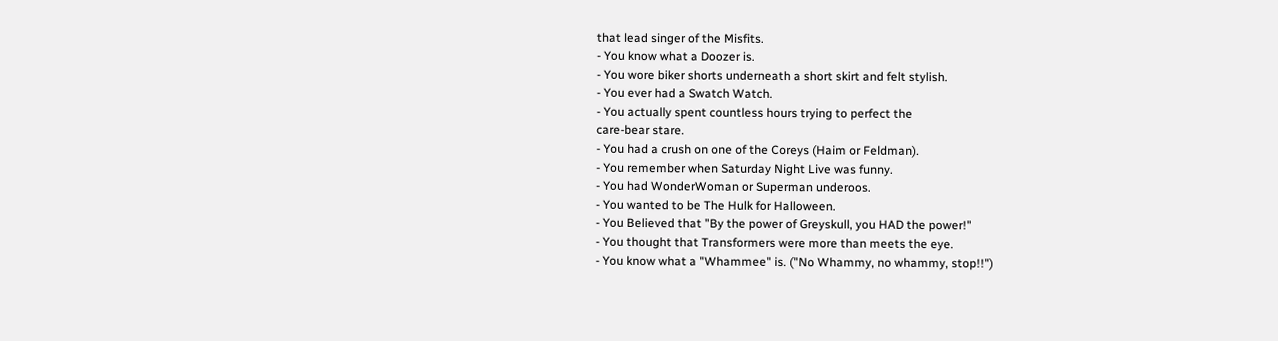that lead singer of the Misfits.
- You know what a Doozer is.
- You wore biker shorts underneath a short skirt and felt stylish.
- You ever had a Swatch Watch.
- You actually spent countless hours trying to perfect the
care-bear stare.
- You had a crush on one of the Coreys (Haim or Feldman).
- You remember when Saturday Night Live was funny.
- You had WonderWoman or Superman underoos.
- You wanted to be The Hulk for Halloween.
- You Believed that "By the power of Greyskull, you HAD the power!"
- You thought that Transformers were more than meets the eye.
- You know what a "Whammee" is. ("No Whammy, no whammy, stop!!")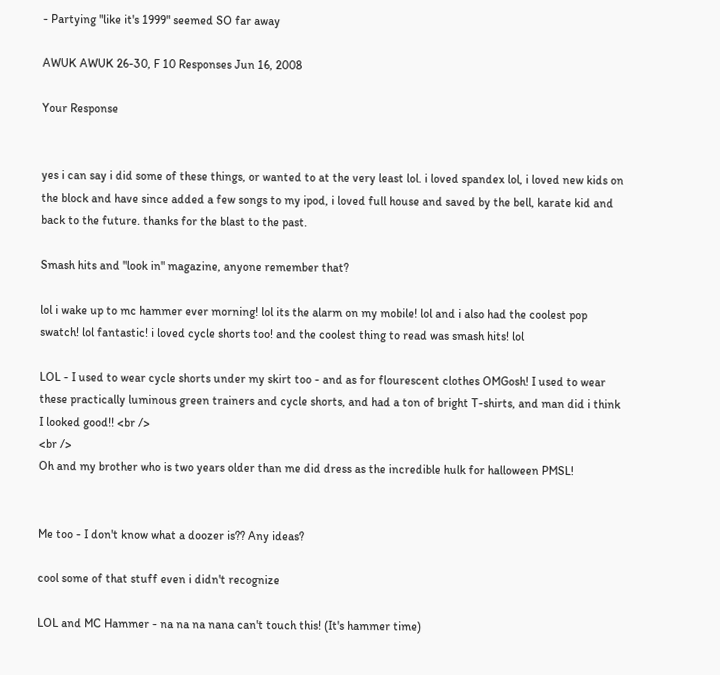- Partying "like it's 1999" seemed SO far away

AWUK AWUK 26-30, F 10 Responses Jun 16, 2008

Your Response


yes i can say i did some of these things, or wanted to at the very least lol. i loved spandex lol, i loved new kids on the block and have since added a few songs to my ipod, i loved full house and saved by the bell, karate kid and back to the future. thanks for the blast to the past.

Smash hits and "look in" magazine, anyone remember that?

lol i wake up to mc hammer ever morning! lol its the alarm on my mobile! lol and i also had the coolest pop swatch! lol fantastic! i loved cycle shorts too! and the coolest thing to read was smash hits! lol

LOL - I used to wear cycle shorts under my skirt too - and as for flourescent clothes OMGosh! I used to wear these practically luminous green trainers and cycle shorts, and had a ton of bright T-shirts, and man did i think I looked good!! <br />
<br />
Oh and my brother who is two years older than me did dress as the incredible hulk for halloween PMSL!


Me too - I don't know what a doozer is?? Any ideas?

cool some of that stuff even i didn't recognize

LOL and MC Hammer - na na na nana can't touch this! (It's hammer time)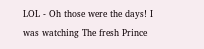LOL - Oh those were the days! I was watching The fresh Prince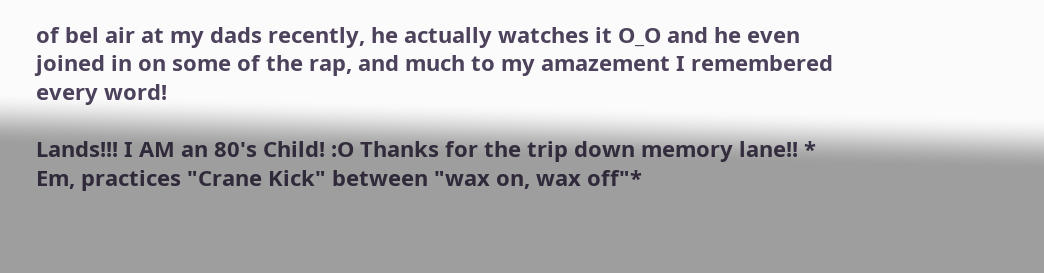of bel air at my dads recently, he actually watches it O_O and he even joined in on some of the rap, and much to my amazement I remembered every word!

Lands!!! I AM an 80's Child! :O Thanks for the trip down memory lane!! * Em, practices "Crane Kick" between "wax on, wax off"*